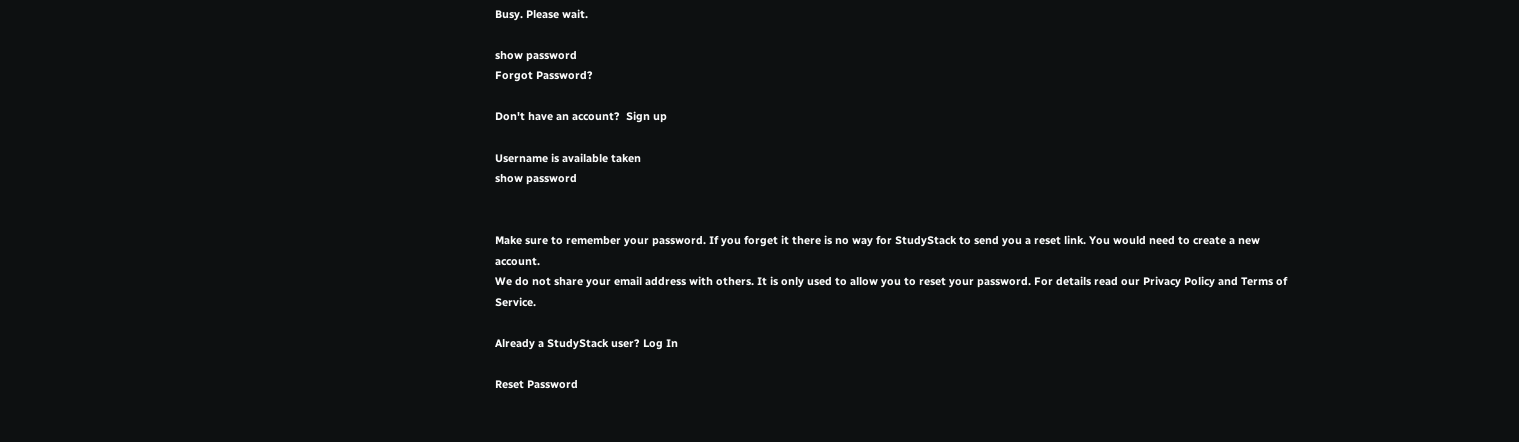Busy. Please wait.

show password
Forgot Password?

Don't have an account?  Sign up

Username is available taken
show password


Make sure to remember your password. If you forget it there is no way for StudyStack to send you a reset link. You would need to create a new account.
We do not share your email address with others. It is only used to allow you to reset your password. For details read our Privacy Policy and Terms of Service.

Already a StudyStack user? Log In

Reset Password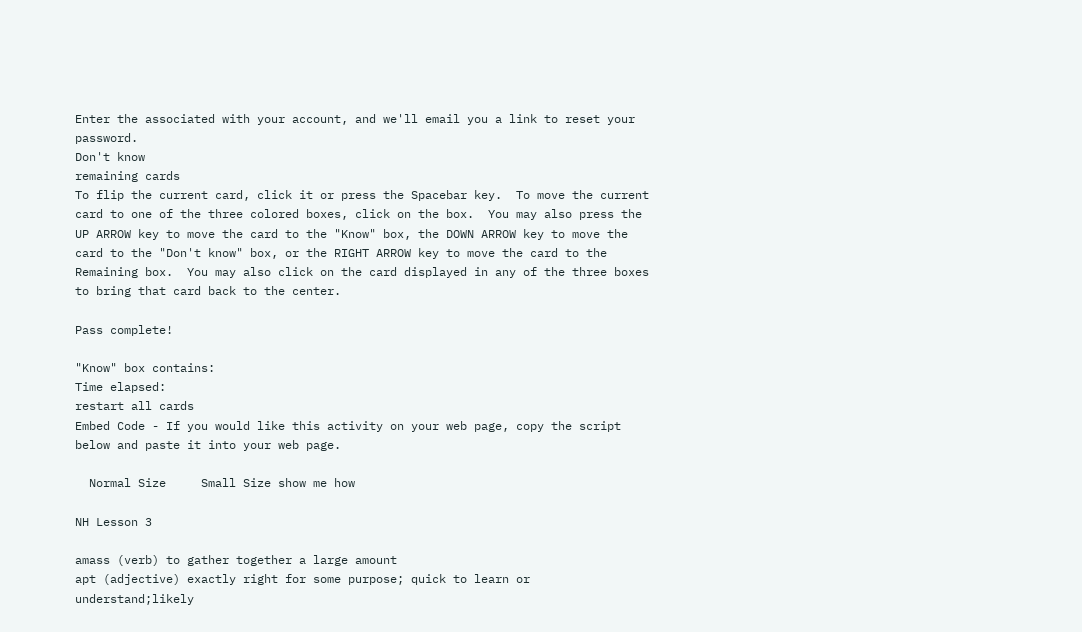Enter the associated with your account, and we'll email you a link to reset your password.
Don't know
remaining cards
To flip the current card, click it or press the Spacebar key.  To move the current card to one of the three colored boxes, click on the box.  You may also press the UP ARROW key to move the card to the "Know" box, the DOWN ARROW key to move the card to the "Don't know" box, or the RIGHT ARROW key to move the card to the Remaining box.  You may also click on the card displayed in any of the three boxes to bring that card back to the center.

Pass complete!

"Know" box contains:
Time elapsed:
restart all cards
Embed Code - If you would like this activity on your web page, copy the script below and paste it into your web page.

  Normal Size     Small Size show me how

NH Lesson 3

amass (verb) to gather together a large amount
apt (adjective) exactly right for some purpose; quick to learn or understand;likely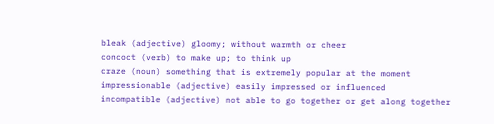bleak (adjective) gloomy; without warmth or cheer
concoct (verb) to make up; to think up
craze (noun) something that is extremely popular at the moment
impressionable (adjective) easily impressed or influenced
incompatible (adjective) not able to go together or get along together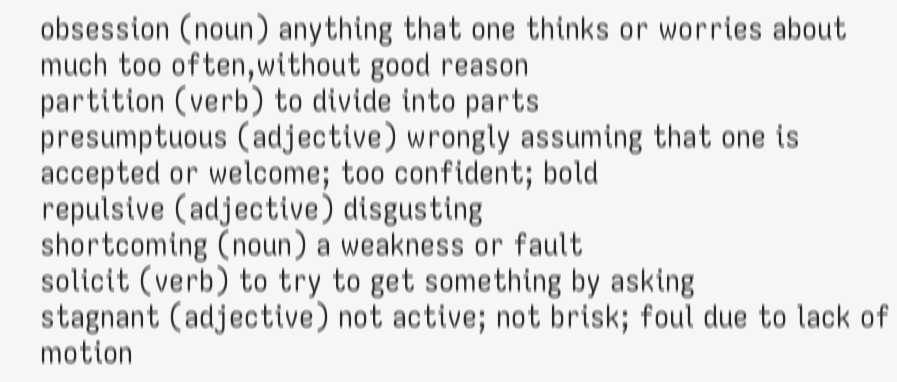obsession (noun) anything that one thinks or worries about much too often,without good reason
partition (verb) to divide into parts
presumptuous (adjective) wrongly assuming that one is accepted or welcome; too confident; bold
repulsive (adjective) disgusting
shortcoming (noun) a weakness or fault
solicit (verb) to try to get something by asking
stagnant (adjective) not active; not brisk; foul due to lack of motion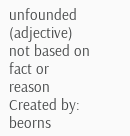unfounded (adjective) not based on fact or reason
Created by: beorns